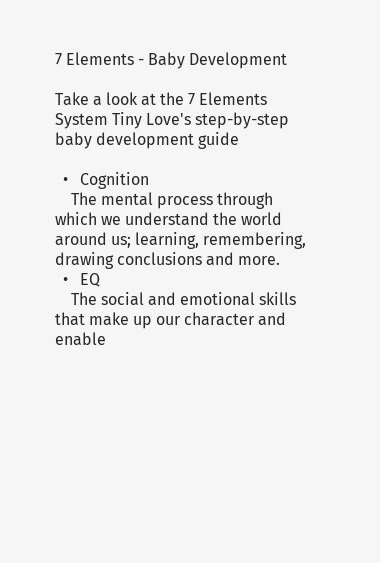7 Elements - Baby Development

Take a look at the 7 Elements System Tiny Love's step-by-step baby development guide

  •   Cognition
    The mental process through which we understand the world around us; learning, remembering, drawing conclusions and more.
  •   EQ
    The social and emotional skills that make up our character and enable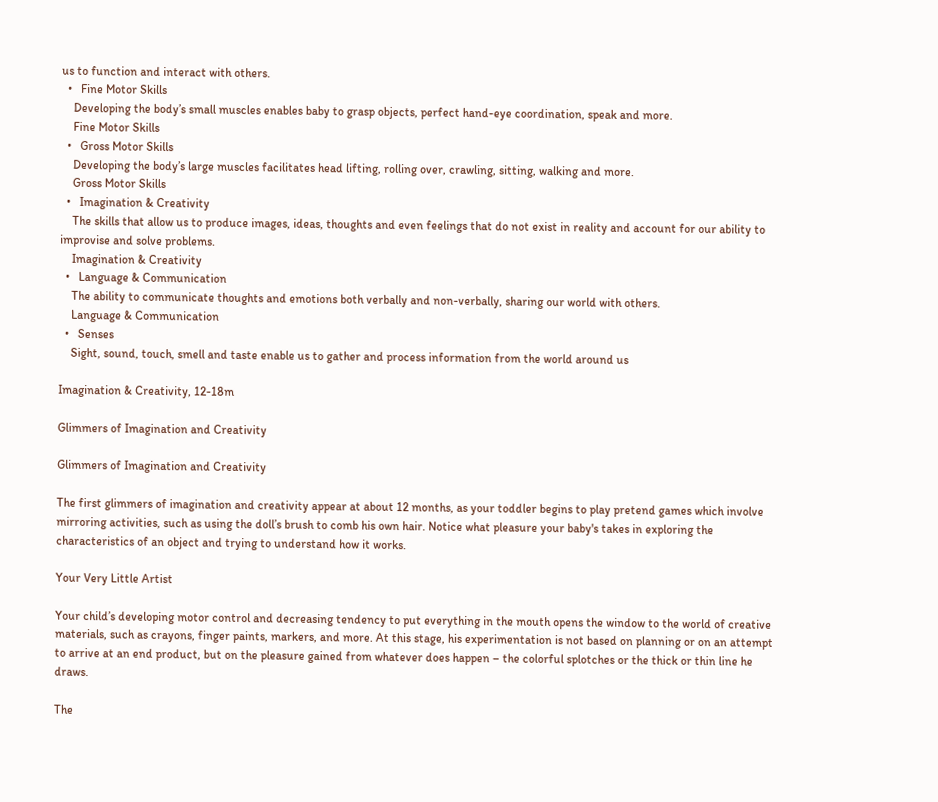us to function and interact with others.
  •   Fine Motor Skills
    Developing the body’s small muscles enables baby to grasp objects, perfect hand-eye coordination, speak and more.
    Fine Motor Skills
  •   Gross Motor Skills
    Developing the body’s large muscles facilitates head lifting, rolling over, crawling, sitting, walking and more.
    Gross Motor Skills
  •   Imagination & Creativity
    The skills that allow us to produce images, ideas, thoughts and even feelings that do not exist in reality and account for our ability to improvise and solve problems.
    Imagination & Creativity
  •   Language & Communication
    The ability to communicate thoughts and emotions both verbally and non-verbally, sharing our world with others.
    Language & Communication
  •   Senses
    Sight, sound, touch, smell and taste enable us to gather and process information from the world around us

Imagination & Creativity, 12-18m

Glimmers of Imagination and Creativity

Glimmers of Imagination and Creativity

The first glimmers of imagination and creativity appear at about 12 months, as your toddler begins to play pretend games which involve mirroring activities, such as using the doll’s brush to comb his own hair. Notice what pleasure your baby's takes in exploring the characteristics of an object and trying to understand how it works.

Your Very Little Artist

Your child’s developing motor control and decreasing tendency to put everything in the mouth opens the window to the world of creative materials, such as crayons, finger paints, markers, and more. At this stage, his experimentation is not based on planning or on an attempt to arrive at an end product, but on the pleasure gained from whatever does happen – the colorful splotches or the thick or thin line he draws.

The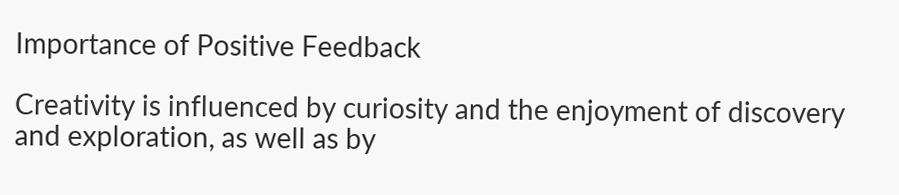Importance of Positive Feedback

Creativity is influenced by curiosity and the enjoyment of discovery and exploration, as well as by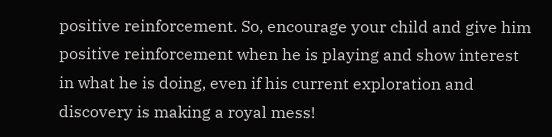positive reinforcement. So, encourage your child and give him positive reinforcement when he is playing and show interest in what he is doing, even if his current exploration and discovery is making a royal mess!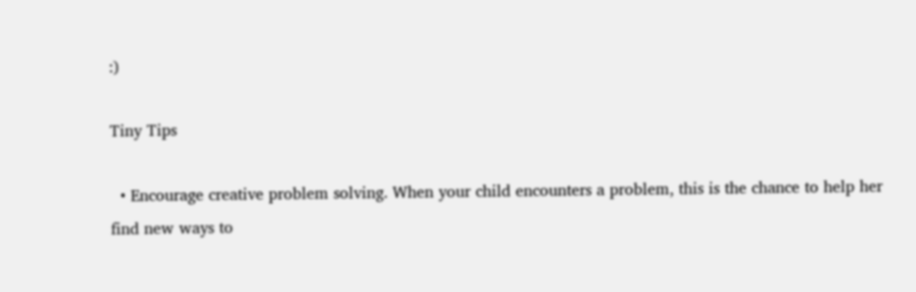:)

Tiny Tips

  • Encourage creative problem solving. When your child encounters a problem, this is the chance to help her find new ways to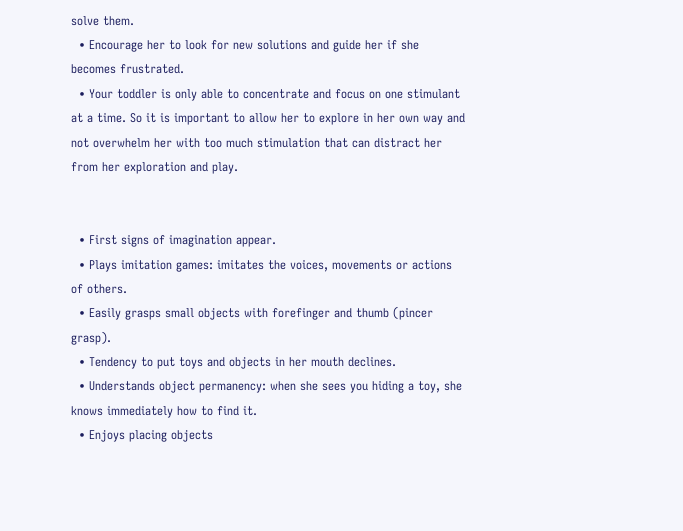solve them.
  • Encourage her to look for new solutions and guide her if she becomes frustrated.
  • Your toddler is only able to concentrate and focus on one stimulant at a time. So it is important to allow her to explore in her own way and not overwhelm her with too much stimulation that can distract her from her exploration and play.


  • First signs of imagination appear.
  • Plays imitation games: imitates the voices, movements or actions of others.
  • Easily grasps small objects with forefinger and thumb (pincer grasp).
  • Tendency to put toys and objects in her mouth declines.
  • Understands object permanency: when she sees you hiding a toy, she knows immediately how to find it.
  • Enjoys placing objects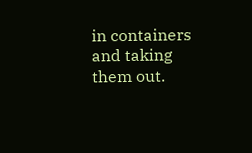in containers and taking them out.